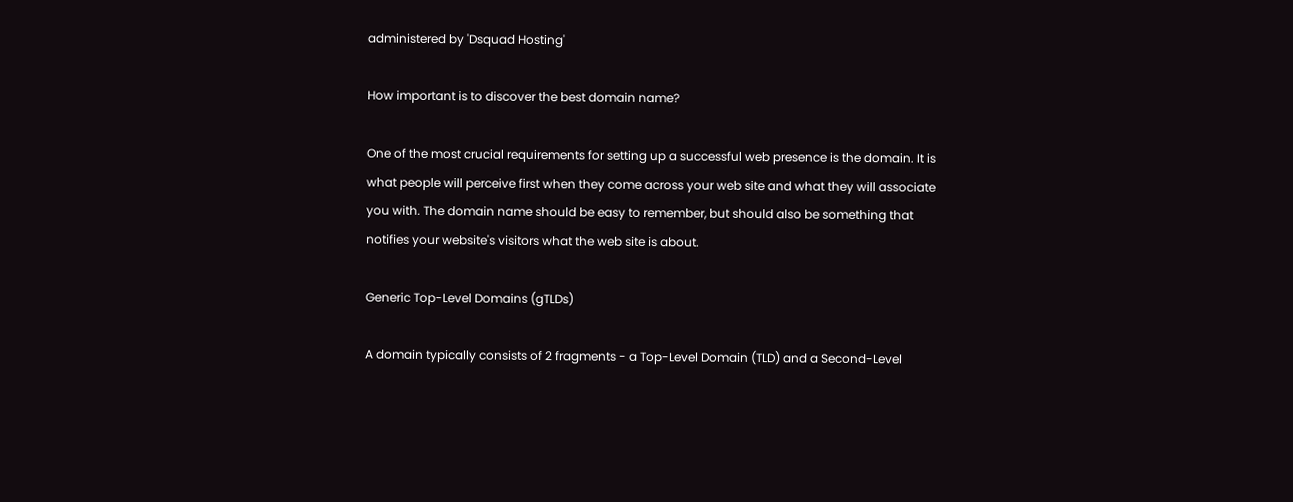administered by 'Dsquad Hosting'

How important is to discover the best domain name?

One of the most crucial requirements for setting up a successful web presence is the domain. It is what people will perceive first when they come across your web site and what they will associate you with. The domain name should be easy to remember, but should also be something that notifies your website's visitors what the web site is about.

Generic Top-Level Domains (gTLDs)

A domain typically consists of 2 fragments - a Top-Level Domain (TLD) and a Second-Level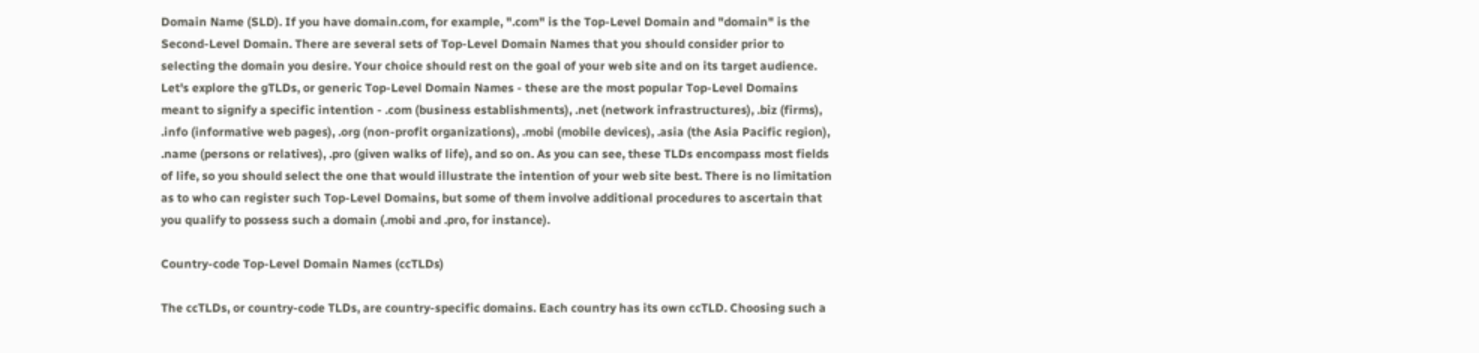Domain Name (SLD). If you have domain.com, for example, ".com" is the Top-Level Domain and "domain" is the Second-Level Domain. There are several sets of Top-Level Domain Names that you should consider prior to selecting the domain you desire. Your choice should rest on the goal of your web site and on its target audience. Let's explore the gTLDs, or generic Top-Level Domain Names - these are the most popular Top-Level Domains meant to signify a specific intention - .com (business establishments), .net (network infrastructures), .biz (firms), .info (informative web pages), .org (non-profit organizations), .mobi (mobile devices), .asia (the Asia Pacific region), .name (persons or relatives), .pro (given walks of life), and so on. As you can see, these TLDs encompass most fields of life, so you should select the one that would illustrate the intention of your web site best. There is no limitation as to who can register such Top-Level Domains, but some of them involve additional procedures to ascertain that you qualify to possess such a domain (.mobi and .pro, for instance).

Country-code Top-Level Domain Names (ccTLDs)

The ccTLDs, or country-code TLDs, are country-specific domains. Each country has its own ccTLD. Choosing such a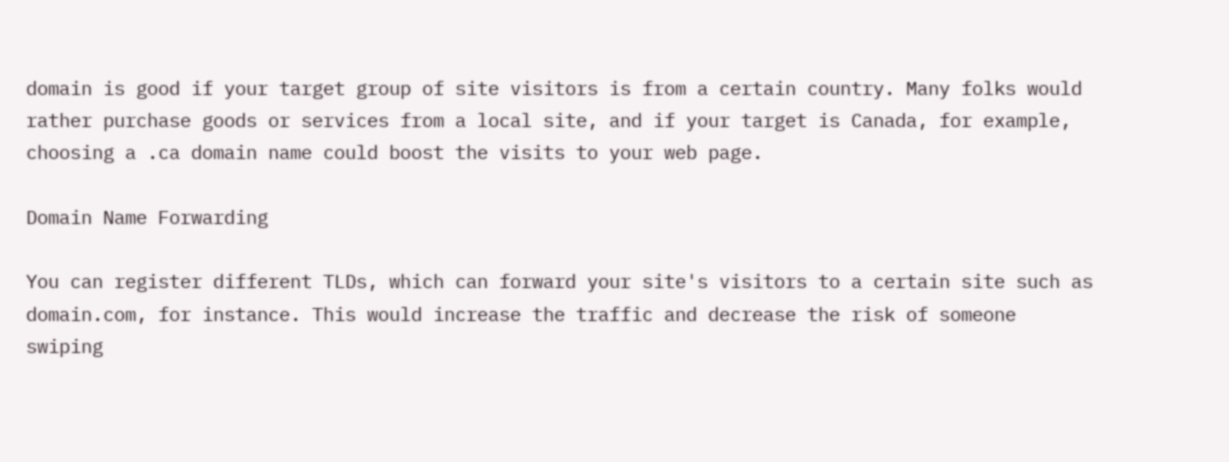domain is good if your target group of site visitors is from a certain country. Many folks would rather purchase goods or services from a local site, and if your target is Canada, for example, choosing a .ca domain name could boost the visits to your web page.

Domain Name Forwarding

You can register different TLDs, which can forward your site's visitors to a certain site such as domain.com, for instance. This would increase the traffic and decrease the risk of someone swiping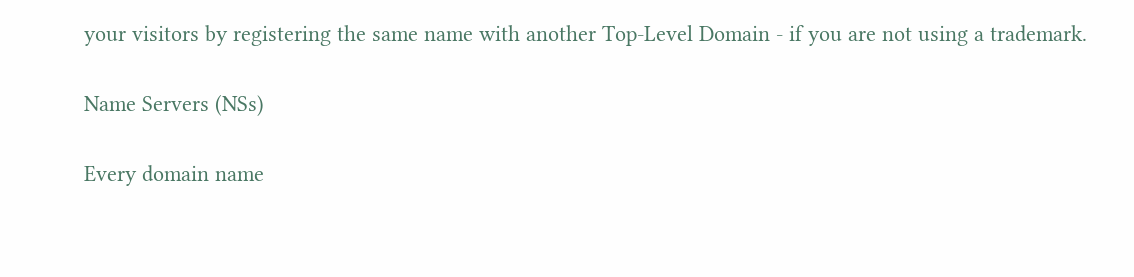your visitors by registering the same name with another Top-Level Domain - if you are not using a trademark.

Name Servers (NSs)

Every domain name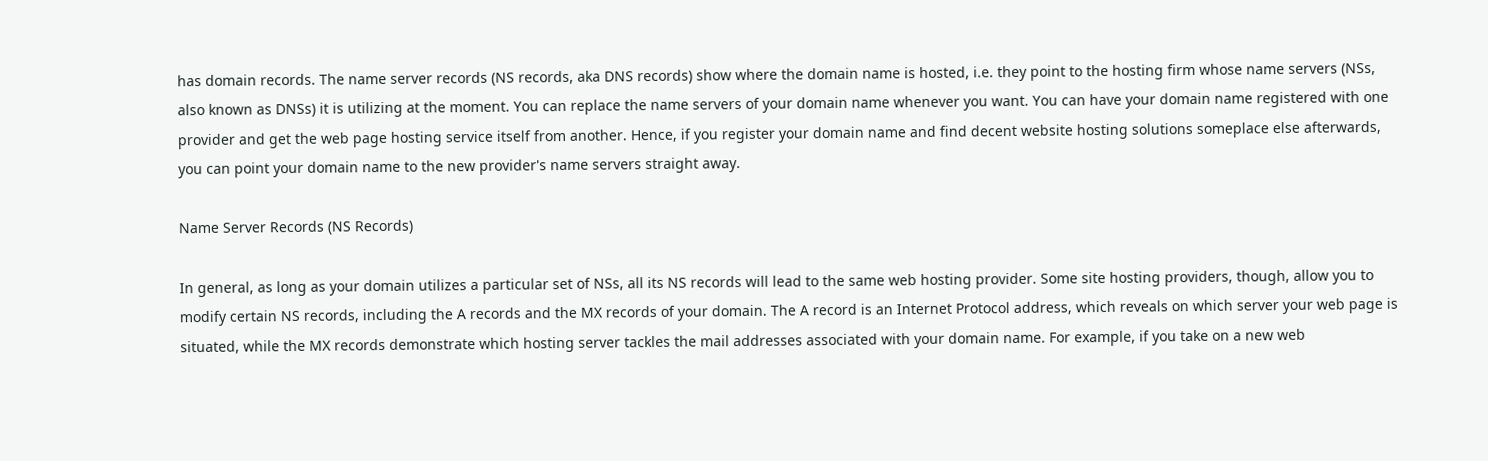has domain records. The name server records (NS records, aka DNS records) show where the domain name is hosted, i.e. they point to the hosting firm whose name servers (NSs, also known as DNSs) it is utilizing at the moment. You can replace the name servers of your domain name whenever you want. You can have your domain name registered with one provider and get the web page hosting service itself from another. Hence, if you register your domain name and find decent website hosting solutions someplace else afterwards, you can point your domain name to the new provider's name servers straight away.

Name Server Records (NS Records)

In general, as long as your domain utilizes a particular set of NSs, all its NS records will lead to the same web hosting provider. Some site hosting providers, though, allow you to modify certain NS records, including the A records and the MX records of your domain. The A record is an Internet Protocol address, which reveals on which server your web page is situated, while the MX records demonstrate which hosting server tackles the mail addresses associated with your domain name. For example, if you take on a new web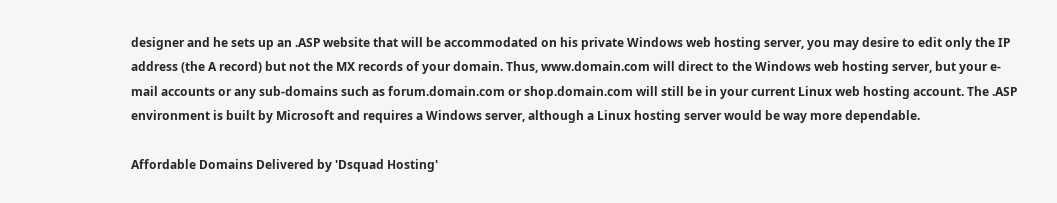designer and he sets up an .ASP website that will be accommodated on his private Windows web hosting server, you may desire to edit only the IP address (the A record) but not the MX records of your domain. Thus, www.domain.com will direct to the Windows web hosting server, but your e-mail accounts or any sub-domains such as forum.domain.com or shop.domain.com will still be in your current Linux web hosting account. The .ASP environment is built by Microsoft and requires a Windows server, although a Linux hosting server would be way more dependable.

Affordable Domains Delivered by 'Dsquad Hosting'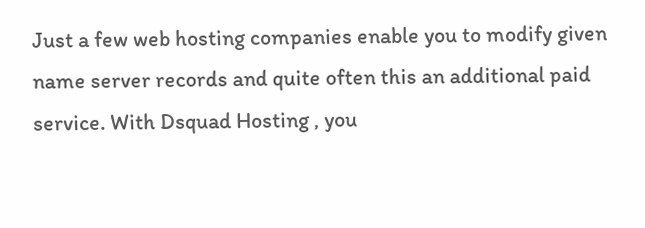Just a few web hosting companies enable you to modify given name server records and quite often this an additional paid service. With Dsquad Hosting , you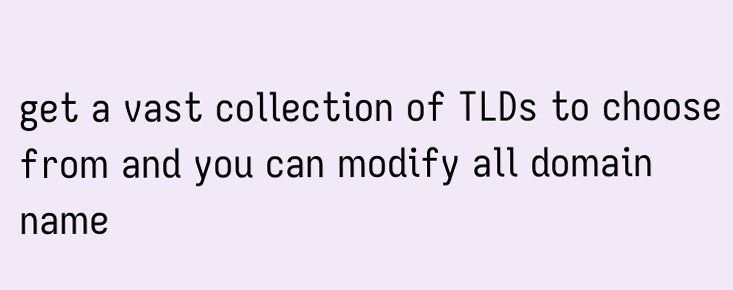get a vast collection of TLDs to choose from and you can modify all domain name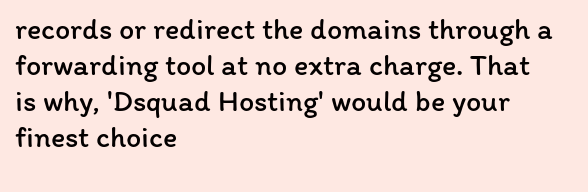records or redirect the domains through a forwarding tool at no extra charge. That is why, 'Dsquad Hosting' would be your finest choice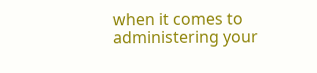when it comes to administering your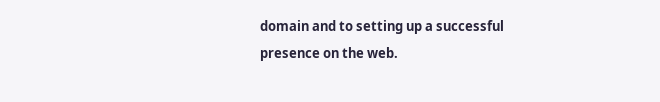domain and to setting up a successful presence on the web.